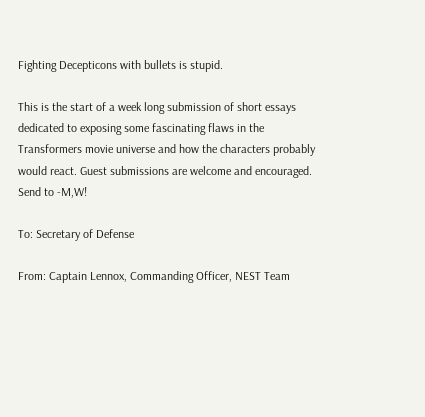Fighting Decepticons with bullets is stupid.

This is the start of a week long submission of short essays dedicated to exposing some fascinating flaws in the Transformers movie universe and how the characters probably would react. Guest submissions are welcome and encouraged. Send to -M,W!

To: Secretary of Defense

From: Captain Lennox, Commanding Officer, NEST Team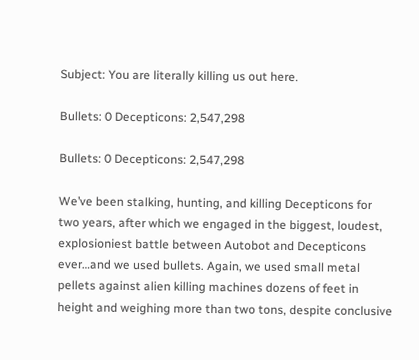Subject: You are literally killing us out here.

Bullets: 0 Decepticons: 2,547,298

Bullets: 0 Decepticons: 2,547,298

We’ve been stalking, hunting, and killing Decepticons for two years, after which we engaged in the biggest, loudest, explosioniest battle between Autobot and Decepticons ever…and we used bullets. Again, we used small metal pellets against alien killing machines dozens of feet in height and weighing more than two tons, despite conclusive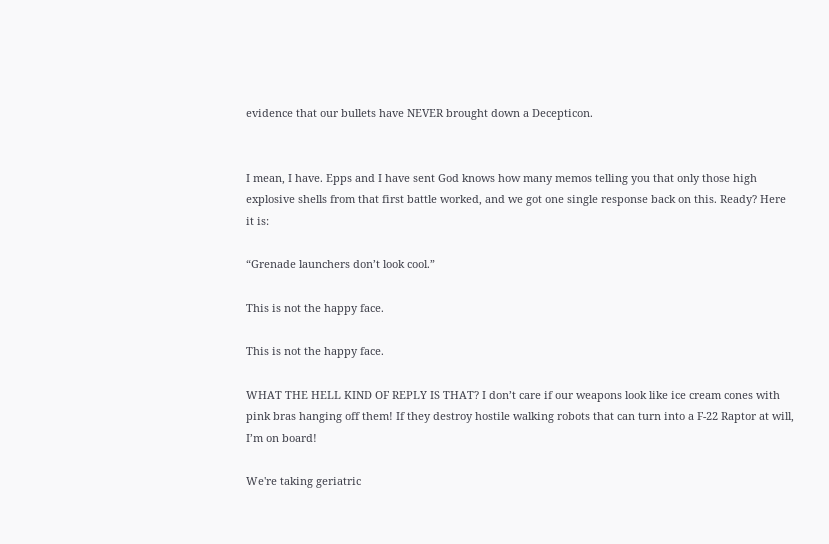evidence that our bullets have NEVER brought down a Decepticon.


I mean, I have. Epps and I have sent God knows how many memos telling you that only those high explosive shells from that first battle worked, and we got one single response back on this. Ready? Here it is:

“Grenade launchers don’t look cool.”

This is not the happy face.

This is not the happy face.

WHAT THE HELL KIND OF REPLY IS THAT? I don’t care if our weapons look like ice cream cones with pink bras hanging off them! If they destroy hostile walking robots that can turn into a F-22 Raptor at will, I’m on board!

We're taking geriatric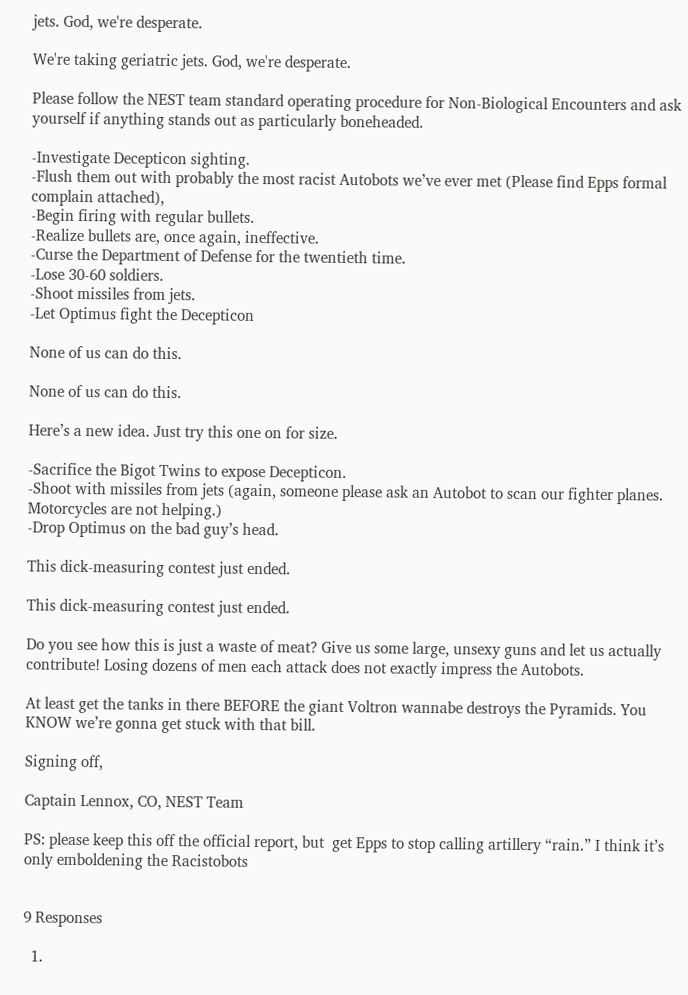jets. God, we're desperate.

We're taking geriatric jets. God, we're desperate.

Please follow the NEST team standard operating procedure for Non-Biological Encounters and ask yourself if anything stands out as particularly boneheaded.

-Investigate Decepticon sighting.
-Flush them out with probably the most racist Autobots we’ve ever met (Please find Epps formal complain attached),
-Begin firing with regular bullets.
-Realize bullets are, once again, ineffective.
-Curse the Department of Defense for the twentieth time.
-Lose 30-60 soldiers.
-Shoot missiles from jets.
-Let Optimus fight the Decepticon

None of us can do this.

None of us can do this.

Here’s a new idea. Just try this one on for size.

-Sacrifice the Bigot Twins to expose Decepticon.
-Shoot with missiles from jets (again, someone please ask an Autobot to scan our fighter planes. Motorcycles are not helping.)
-Drop Optimus on the bad guy’s head.

This dick-measuring contest just ended.

This dick-measuring contest just ended.

Do you see how this is just a waste of meat? Give us some large, unsexy guns and let us actually contribute! Losing dozens of men each attack does not exactly impress the Autobots.

At least get the tanks in there BEFORE the giant Voltron wannabe destroys the Pyramids. You KNOW we’re gonna get stuck with that bill.

Signing off,

Captain Lennox, CO, NEST Team

PS: please keep this off the official report, but  get Epps to stop calling artillery “rain.” I think it’s only emboldening the Racistobots


9 Responses

  1.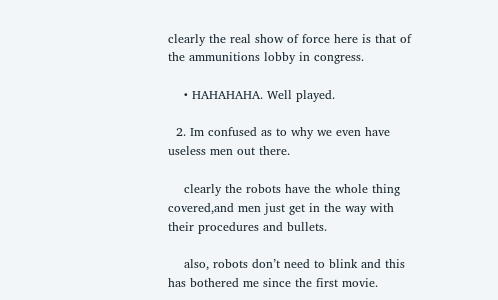clearly the real show of force here is that of the ammunitions lobby in congress.

    • HAHAHAHA. Well played.

  2. Im confused as to why we even have useless men out there.

    clearly the robots have the whole thing covered,and men just get in the way with their procedures and bullets.

    also, robots don’t need to blink and this has bothered me since the first movie.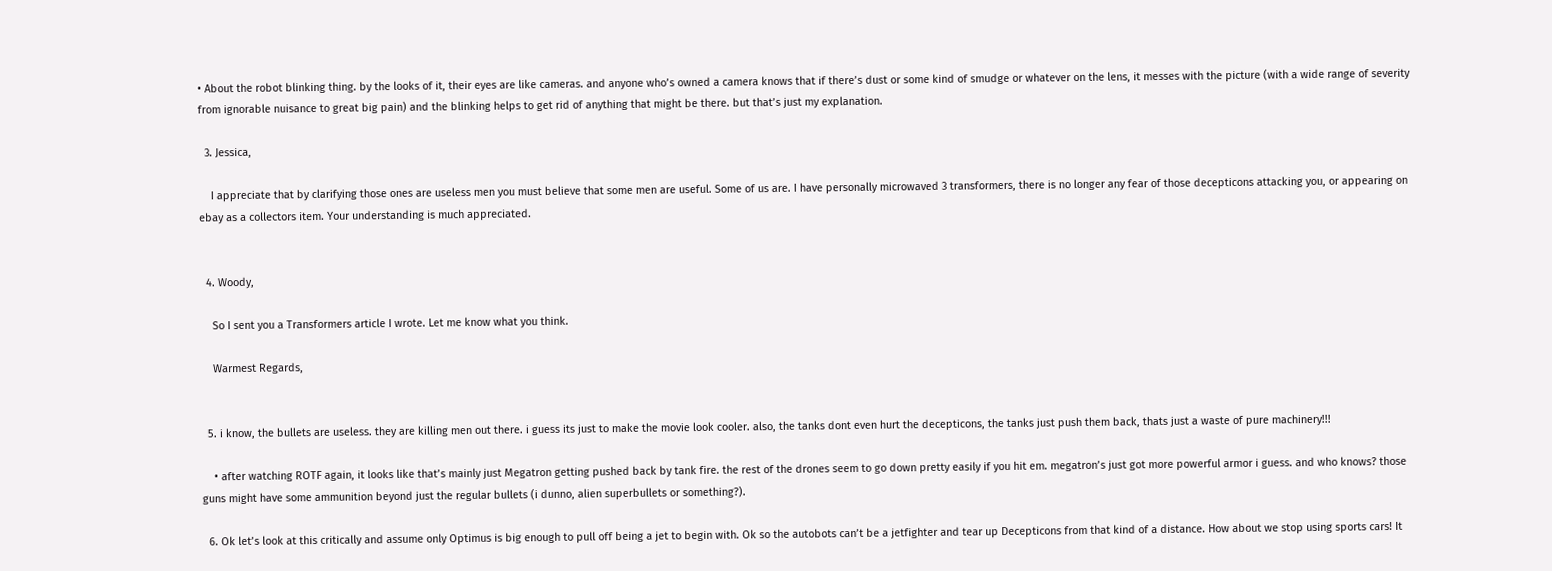• About the robot blinking thing. by the looks of it, their eyes are like cameras. and anyone who’s owned a camera knows that if there’s dust or some kind of smudge or whatever on the lens, it messes with the picture (with a wide range of severity from ignorable nuisance to great big pain) and the blinking helps to get rid of anything that might be there. but that’s just my explanation.

  3. Jessica,

    I appreciate that by clarifying those ones are useless men you must believe that some men are useful. Some of us are. I have personally microwaved 3 transformers, there is no longer any fear of those decepticons attacking you, or appearing on ebay as a collectors item. Your understanding is much appreciated.


  4. Woody,

    So I sent you a Transformers article I wrote. Let me know what you think.

    Warmest Regards,


  5. i know, the bullets are useless. they are killing men out there. i guess its just to make the movie look cooler. also, the tanks dont even hurt the decepticons, the tanks just push them back, thats just a waste of pure machinery!!!

    • after watching ROTF again, it looks like that’s mainly just Megatron getting pushed back by tank fire. the rest of the drones seem to go down pretty easily if you hit em. megatron’s just got more powerful armor i guess. and who knows? those guns might have some ammunition beyond just the regular bullets (i dunno, alien superbullets or something?).

  6. Ok let’s look at this critically and assume only Optimus is big enough to pull off being a jet to begin with. Ok so the autobots can’t be a jetfighter and tear up Decepticons from that kind of a distance. How about we stop using sports cars! It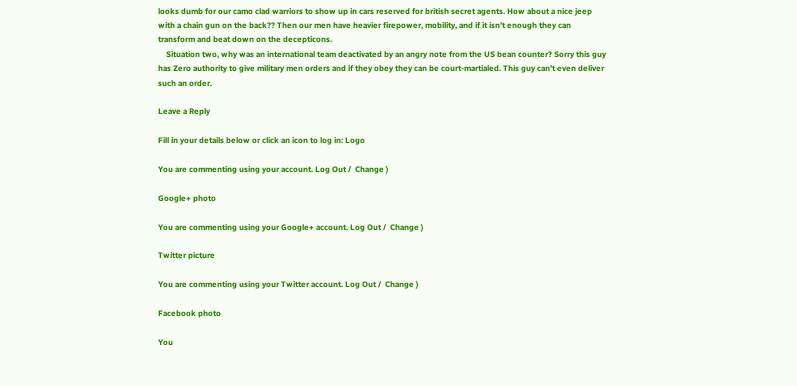looks dumb for our camo clad warriors to show up in cars reserved for british secret agents. How about a nice jeep with a chain gun on the back?? Then our men have heavier firepower, mobility, and if it isn’t enough they can transform and beat down on the decepticons.
    Situation two, why was an international team deactivated by an angry note from the US bean counter? Sorry this guy has Zero authority to give military men orders and if they obey they can be court-martialed. This guy can’t even deliver such an order.

Leave a Reply

Fill in your details below or click an icon to log in: Logo

You are commenting using your account. Log Out /  Change )

Google+ photo

You are commenting using your Google+ account. Log Out /  Change )

Twitter picture

You are commenting using your Twitter account. Log Out /  Change )

Facebook photo

You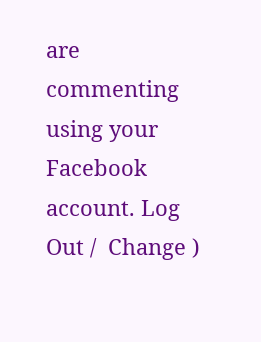are commenting using your Facebook account. Log Out /  Change )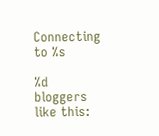Connecting to %s

%d bloggers like this: